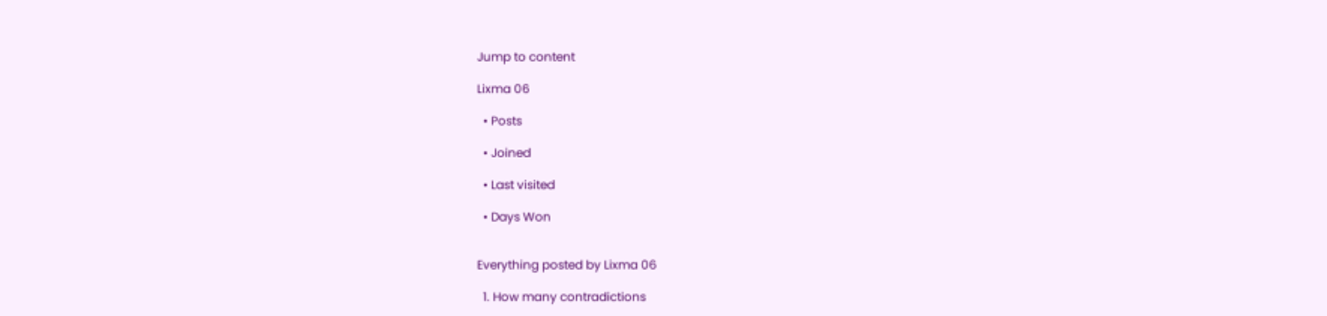Jump to content

Lixma 06

  • Posts

  • Joined

  • Last visited

  • Days Won


Everything posted by Lixma 06

  1. How many contradictions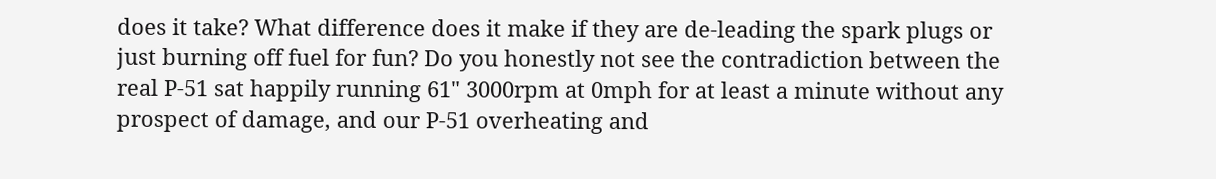does it take? What difference does it make if they are de-leading the spark plugs or just burning off fuel for fun? Do you honestly not see the contradiction between the real P-51 sat happily running 61" 3000rpm at 0mph for at least a minute without any prospect of damage, and our P-51 overheating and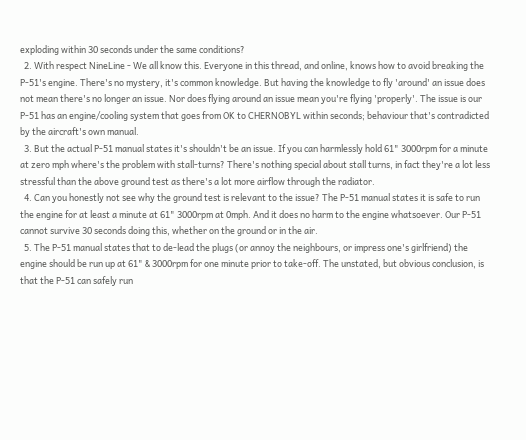exploding within 30 seconds under the same conditions?
  2. With respect NineLine - We all know this. Everyone in this thread, and online, knows how to avoid breaking the P-51's engine. There's no mystery, it's common knowledge. But having the knowledge to fly 'around' an issue does not mean there's no longer an issue. Nor does flying around an issue mean you're flying 'properly'. The issue is our P-51 has an engine/cooling system that goes from OK to CHERNOBYL within seconds; behaviour that's contradicted by the aircraft's own manual.
  3. But the actual P-51 manual states it's shouldn't be an issue. If you can harmlessly hold 61" 3000rpm for a minute at zero mph where's the problem with stall-turns? There's nothing special about stall turns, in fact they're a lot less stressful than the above ground test as there's a lot more airflow through the radiator.
  4. Can you honestly not see why the ground test is relevant to the issue? The P-51 manual states it is safe to run the engine for at least a minute at 61" 3000rpm at 0mph. And it does no harm to the engine whatsoever. Our P-51 cannot survive 30 seconds doing this, whether on the ground or in the air.
  5. The P-51 manual states that to de-lead the plugs (or annoy the neighbours, or impress one's girlfriend) the engine should be run up at 61" & 3000rpm for one minute prior to take-off. The unstated, but obvious conclusion, is that the P-51 can safely run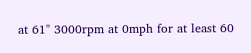at 61" 3000rpm at 0mph for at least 60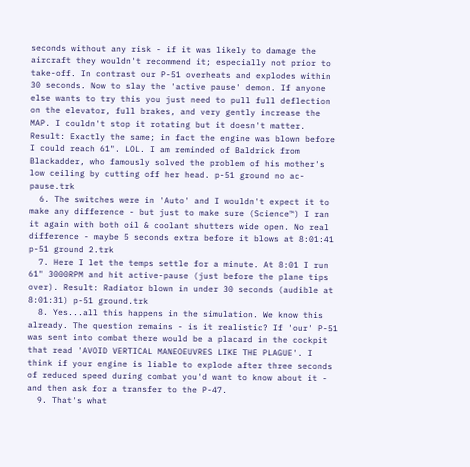seconds without any risk - if it was likely to damage the aircraft they wouldn't recommend it; especially not prior to take-off. In contrast our P-51 overheats and explodes within 30 seconds. Now to slay the 'active pause' demon. If anyone else wants to try this you just need to pull full deflection on the elevator, full brakes, and very gently increase the MAP. I couldn't stop it rotating but it doesn't matter. Result: Exactly the same; in fact the engine was blown before I could reach 61". LOL. I am reminded of Baldrick from Blackadder, who famously solved the problem of his mother's low ceiling by cutting off her head. p-51 ground no ac-pause.trk
  6. The switches were in 'Auto' and I wouldn't expect it to make any difference - but just to make sure (Science™) I ran it again with both oil & coolant shutters wide open. No real difference - maybe 5 seconds extra before it blows at 8:01:41 p-51 ground 2.trk
  7. Here I let the temps settle for a minute. At 8:01 I run 61" 3000RPM and hit active-pause (just before the plane tips over). Result: Radiator blown in under 30 seconds (audible at 8:01:31) p-51 ground.trk
  8. Yes...all this happens in the simulation. We know this already. The question remains - is it realistic? If 'our' P-51 was sent into combat there would be a placard in the cockpit that read 'AVOID VERTICAL MANEOEUVRES LIKE THE PLAGUE'. I think if your engine is liable to explode after three seconds of reduced speed during combat you'd want to know about it - and then ask for a transfer to the P-47.
  9. That's what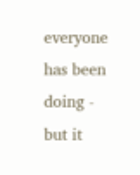everyone has been doing - but it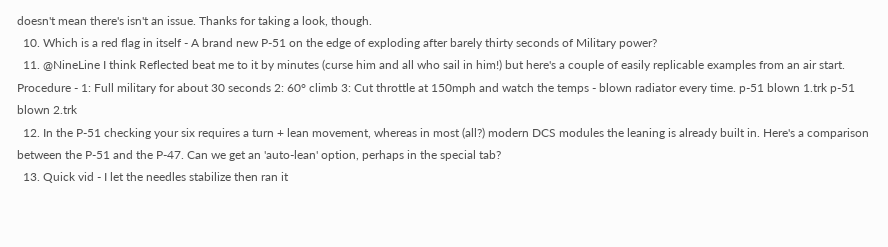doesn't mean there's isn't an issue. Thanks for taking a look, though.
  10. Which is a red flag in itself - A brand new P-51 on the edge of exploding after barely thirty seconds of Military power?
  11. @NineLine I think Reflected beat me to it by minutes (curse him and all who sail in him!) but here's a couple of easily replicable examples from an air start. Procedure - 1: Full military for about 30 seconds 2: 60° climb 3: Cut throttle at 150mph and watch the temps - blown radiator every time. p-51 blown 1.trk p-51 blown 2.trk
  12. In the P-51 checking your six requires a turn + lean movement, whereas in most (all?) modern DCS modules the leaning is already built in. Here's a comparison between the P-51 and the P-47. Can we get an 'auto-lean' option, perhaps in the special tab?
  13. Quick vid - I let the needles stabilize then ran it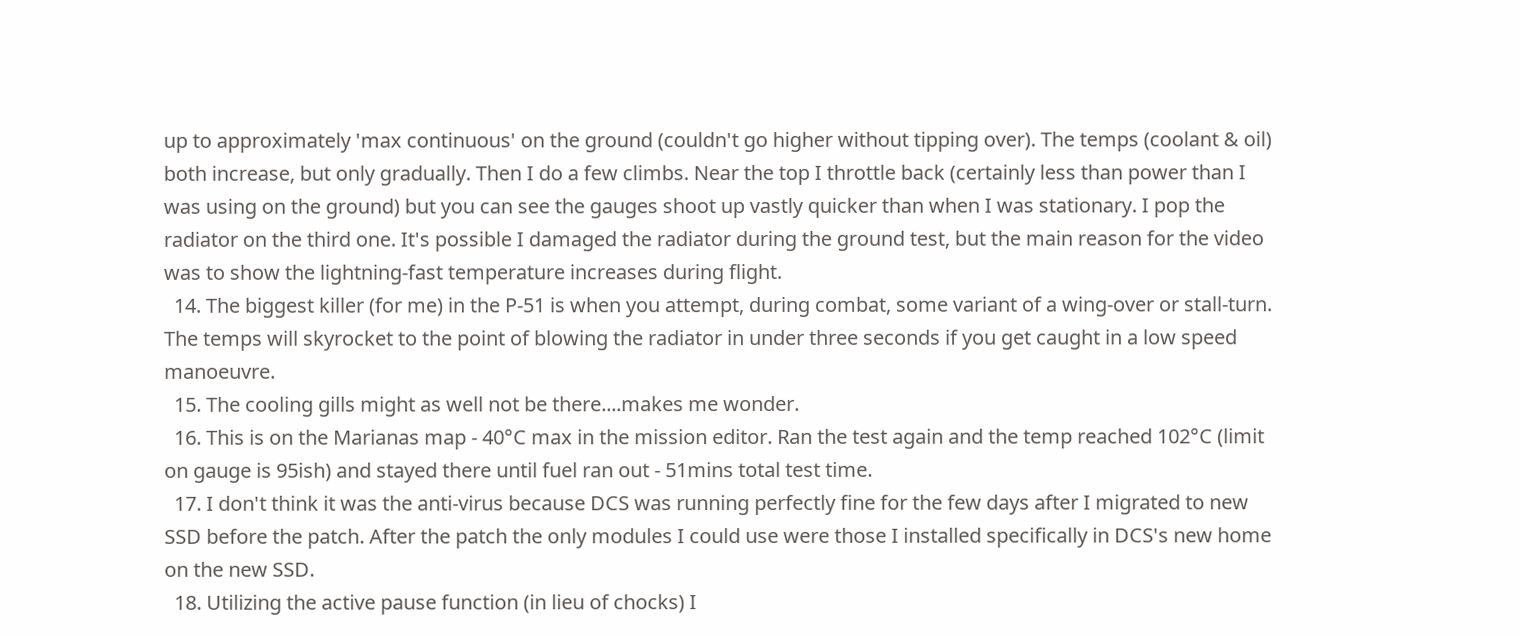up to approximately 'max continuous' on the ground (couldn't go higher without tipping over). The temps (coolant & oil) both increase, but only gradually. Then I do a few climbs. Near the top I throttle back (certainly less than power than I was using on the ground) but you can see the gauges shoot up vastly quicker than when I was stationary. I pop the radiator on the third one. It's possible I damaged the radiator during the ground test, but the main reason for the video was to show the lightning-fast temperature increases during flight.
  14. The biggest killer (for me) in the P-51 is when you attempt, during combat, some variant of a wing-over or stall-turn. The temps will skyrocket to the point of blowing the radiator in under three seconds if you get caught in a low speed manoeuvre.
  15. The cooling gills might as well not be there....makes me wonder.
  16. This is on the Marianas map - 40°C max in the mission editor. Ran the test again and the temp reached 102°C (limit on gauge is 95ish) and stayed there until fuel ran out - 51mins total test time.
  17. I don't think it was the anti-virus because DCS was running perfectly fine for the few days after I migrated to new SSD before the patch. After the patch the only modules I could use were those I installed specifically in DCS's new home on the new SSD.
  18. Utilizing the active pause function (in lieu of chocks) I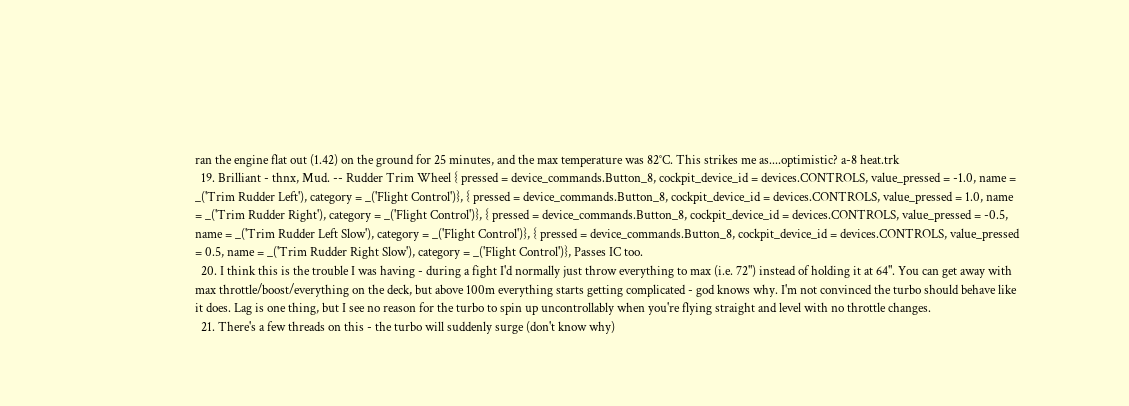ran the engine flat out (1.42) on the ground for 25 minutes, and the max temperature was 82°C. This strikes me as....optimistic? a-8 heat.trk
  19. Brilliant - thnx, Mud. -- Rudder Trim Wheel { pressed = device_commands.Button_8, cockpit_device_id = devices.CONTROLS, value_pressed = -1.0, name = _('Trim Rudder Left'), category = _('Flight Control')}, { pressed = device_commands.Button_8, cockpit_device_id = devices.CONTROLS, value_pressed = 1.0, name = _('Trim Rudder Right'), category = _('Flight Control')}, { pressed = device_commands.Button_8, cockpit_device_id = devices.CONTROLS, value_pressed = -0.5, name = _('Trim Rudder Left Slow'), category = _('Flight Control')}, { pressed = device_commands.Button_8, cockpit_device_id = devices.CONTROLS, value_pressed = 0.5, name = _('Trim Rudder Right Slow'), category = _('Flight Control')}, Passes IC too.
  20. I think this is the trouble I was having - during a fight I'd normally just throw everything to max (i.e. 72") instead of holding it at 64". You can get away with max throttle/boost/everything on the deck, but above 100m everything starts getting complicated - god knows why. I'm not convinced the turbo should behave like it does. Lag is one thing, but I see no reason for the turbo to spin up uncontrollably when you're flying straight and level with no throttle changes.
  21. There's a few threads on this - the turbo will suddenly surge (don't know why)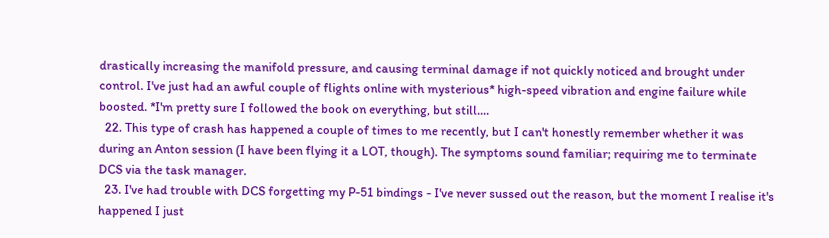drastically increasing the manifold pressure, and causing terminal damage if not quickly noticed and brought under control. I've just had an awful couple of flights online with mysterious* high-speed vibration and engine failure while boosted. *I'm pretty sure I followed the book on everything, but still....
  22. This type of crash has happened a couple of times to me recently, but I can't honestly remember whether it was during an Anton session (I have been flying it a LOT, though). The symptoms sound familiar; requiring me to terminate DCS via the task manager.
  23. I've had trouble with DCS forgetting my P-51 bindings - I've never sussed out the reason, but the moment I realise it's happened I just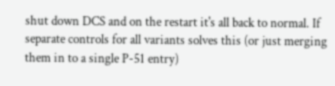shut down DCS and on the restart it's all back to normal. If separate controls for all variants solves this (or just merging them in to a single P-51 entry)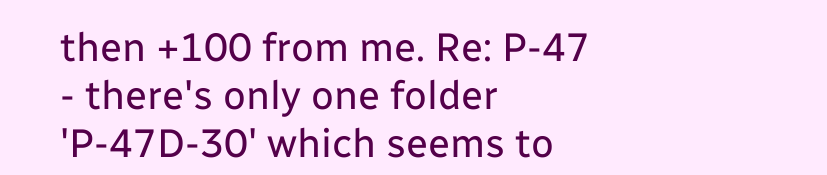then +100 from me. Re: P-47 - there's only one folder 'P-47D-30' which seems to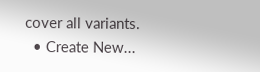cover all variants.
  • Create New...